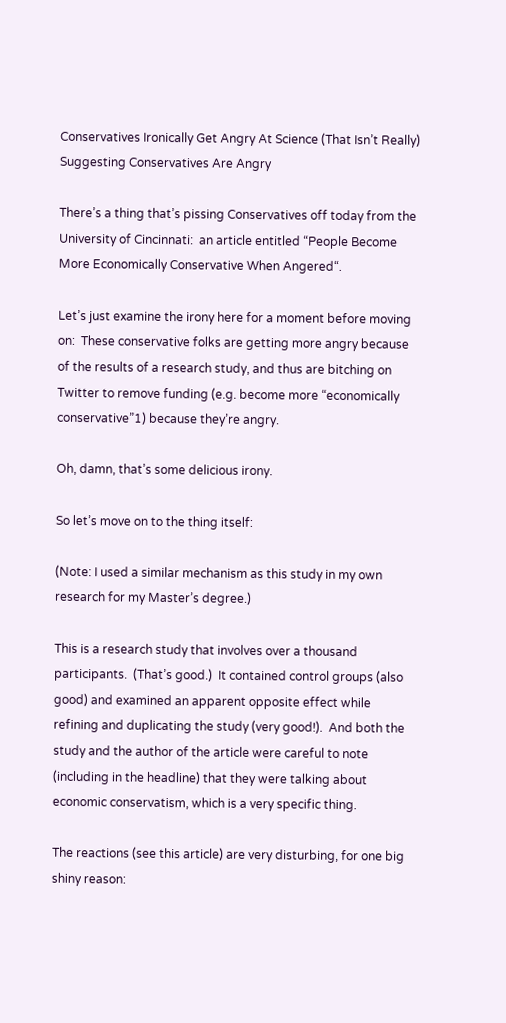Conservatives Ironically Get Angry At Science (That Isn’t Really) Suggesting Conservatives Are Angry

There’s a thing that’s pissing Conservatives off today from the University of Cincinnati:  an article entitled “People Become More Economically Conservative When Angered“.

Let’s just examine the irony here for a moment before moving on:  These conservative folks are getting more angry because of the results of a research study, and thus are bitching on Twitter to remove funding (e.g. become more “economically conservative”1) because they’re angry.

Oh, damn, that’s some delicious irony.

So let’s move on to the thing itself:

(Note: I used a similar mechanism as this study in my own research for my Master’s degree.)

This is a research study that involves over a thousand participants.  (That’s good.)  It contained control groups (also good) and examined an apparent opposite effect while refining and duplicating the study (very good!).  And both the study and the author of the article were careful to note (including in the headline) that they were talking about economic conservatism, which is a very specific thing.

The reactions (see this article) are very disturbing, for one big shiny reason: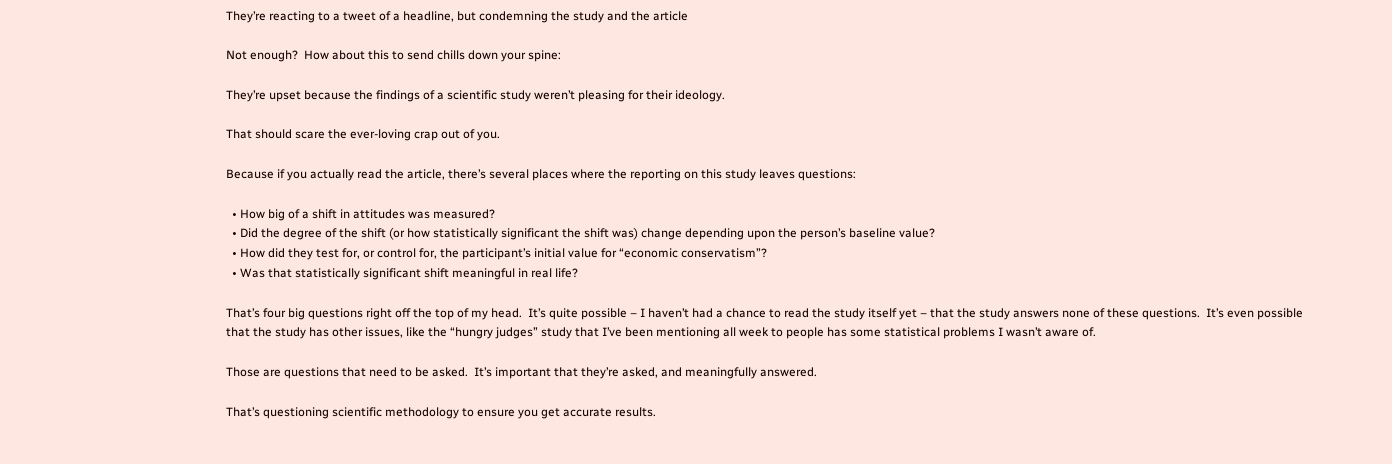They’re reacting to a tweet of a headline, but condemning the study and the article

Not enough?  How about this to send chills down your spine:

They’re upset because the findings of a scientific study weren’t pleasing for their ideology.

That should scare the ever-loving crap out of you.

Because if you actually read the article, there’s several places where the reporting on this study leaves questions:

  • How big of a shift in attitudes was measured?
  • Did the degree of the shift (or how statistically significant the shift was) change depending upon the person’s baseline value?
  • How did they test for, or control for, the participant’s initial value for “economic conservatism”?
  • Was that statistically significant shift meaningful in real life?

That’s four big questions right off the top of my head.  It’s quite possible – I haven’t had a chance to read the study itself yet – that the study answers none of these questions.  It’s even possible that the study has other issues, like the “hungry judges” study that I’ve been mentioning all week to people has some statistical problems I wasn’t aware of.

Those are questions that need to be asked.  It’s important that they’re asked, and meaningfully answered.

That’s questioning scientific methodology to ensure you get accurate results.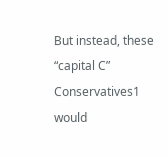But instead, these “capital C” Conservatives1 would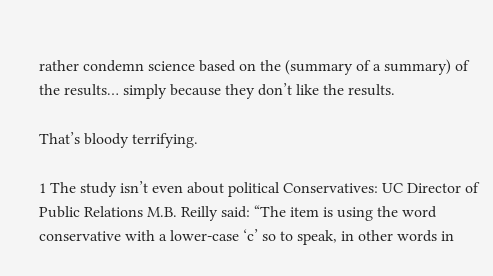rather condemn science based on the (summary of a summary) of the results… simply because they don’t like the results.

That’s bloody terrifying.

1 The study isn’t even about political Conservatives: UC Director of Public Relations M.B. Reilly said: “The item is using the word conservative with a lower-case ‘c’ so to speak, in other words in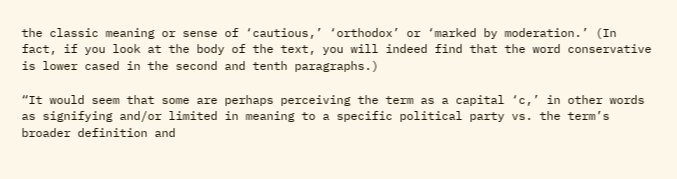the classic meaning or sense of ‘cautious,’ ‘orthodox’ or ‘marked by moderation.’ (In fact, if you look at the body of the text, you will indeed find that the word conservative is lower cased in the second and tenth paragraphs.)

“It would seem that some are perhaps perceiving the term as a capital ‘c,’ in other words as signifying and/or limited in meaning to a specific political party vs. the term’s broader definition and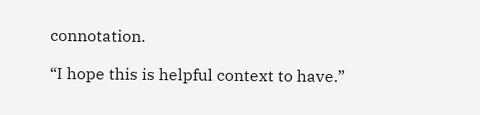connotation.

“I hope this is helpful context to have.”